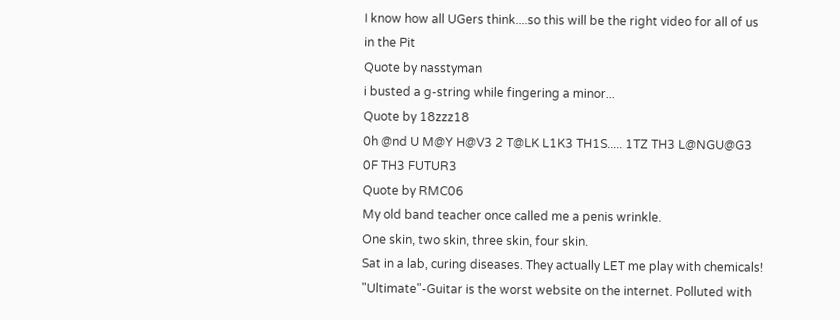I know how all UGers think....so this will be the right video for all of us in the Pit
Quote by nasstyman
i busted a g-string while fingering a minor...
Quote by 18zzz18
0h @nd U M@Y H@V3 2 T@LK L1K3 TH1S..... 1TZ TH3 L@NGU@G3 0F TH3 FUTUR3
Quote by RMC06
My old band teacher once called me a penis wrinkle.
One skin, two skin, three skin, four skin.
Sat in a lab, curing diseases. They actually LET me play with chemicals!
"Ultimate"-Guitar is the worst website on the internet. Polluted with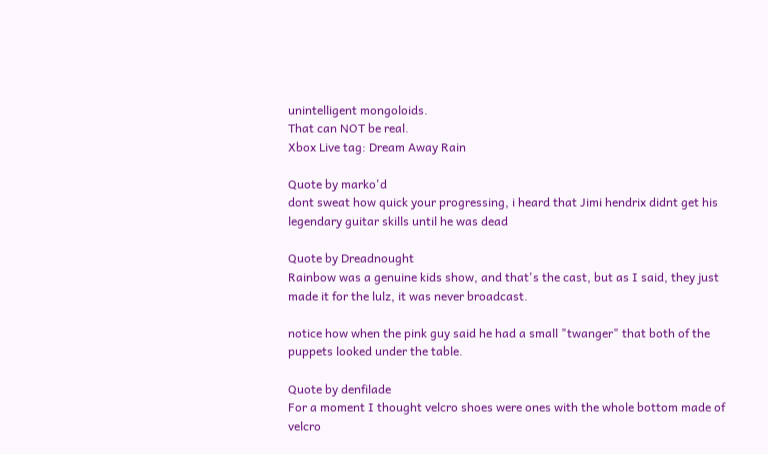unintelligent mongoloids.
That can NOT be real.
Xbox Live tag: Dream Away Rain

Quote by marko'd
dont sweat how quick your progressing, i heard that Jimi hendrix didnt get his legendary guitar skills until he was dead

Quote by Dreadnought
Rainbow was a genuine kids show, and that's the cast, but as I said, they just made it for the lulz, it was never broadcast.

notice how when the pink guy said he had a small "twanger" that both of the puppets looked under the table.

Quote by denfilade
For a moment I thought velcro shoes were ones with the whole bottom made of velcro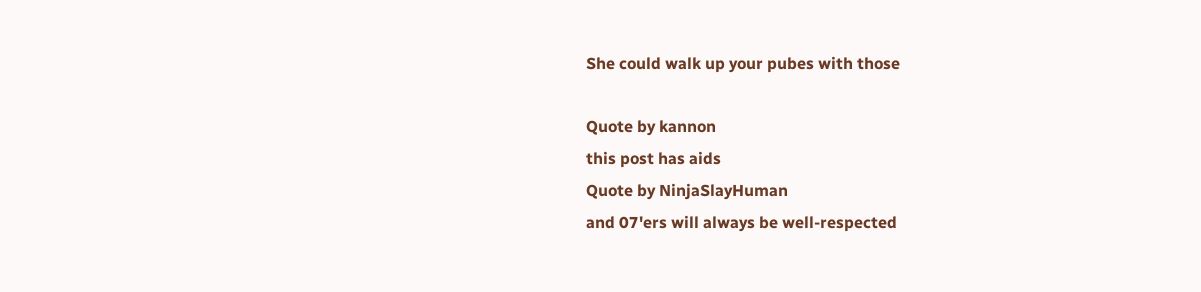She could walk up your pubes with those

Quote by kannon
this post has aids
Quote by NinjaSlayHuman
and 07'ers will always be well-respected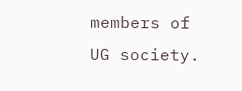members of UG society.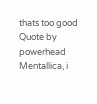thats too good
Quote by powerhead
Mentallica, i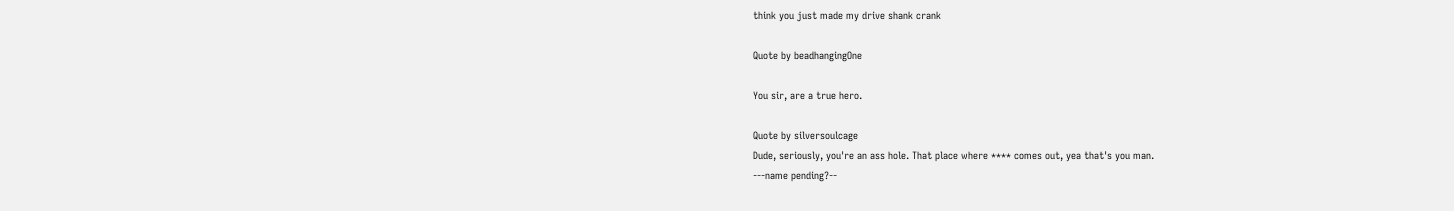think you just made my drive shank crank

Quote by beadhangingOne

You sir, are a true hero.

Quote by silversoulcage
Dude, seriously, you're an ass hole. That place where **** comes out, yea that's you man.
---name pending?--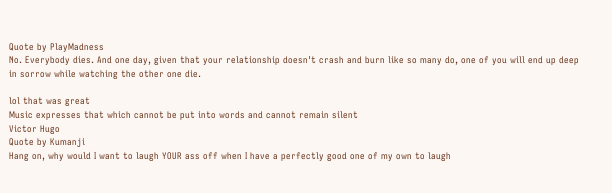Quote by PlayMadness
No. Everybody dies. And one day, given that your relationship doesn't crash and burn like so many do, one of you will end up deep in sorrow while watching the other one die.

lol that was great
Music expresses that which cannot be put into words and cannot remain silent
Victor Hugo
Quote by Kumanji
Hang on, why would I want to laugh YOUR ass off when I have a perfectly good one of my own to laugh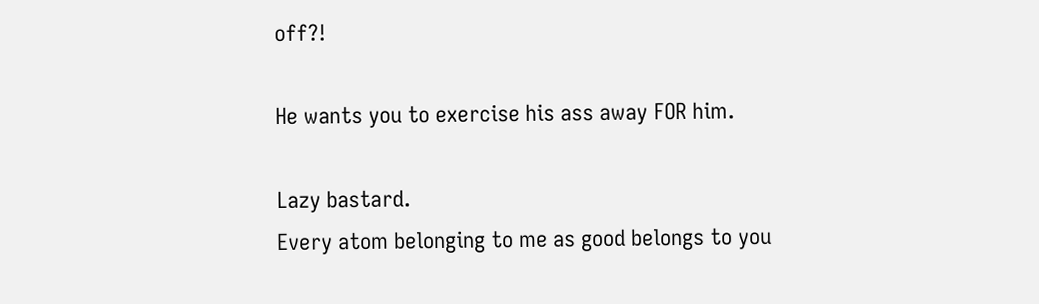off?!

He wants you to exercise his ass away FOR him.

Lazy bastard.
Every atom belonging to me as good belongs to you